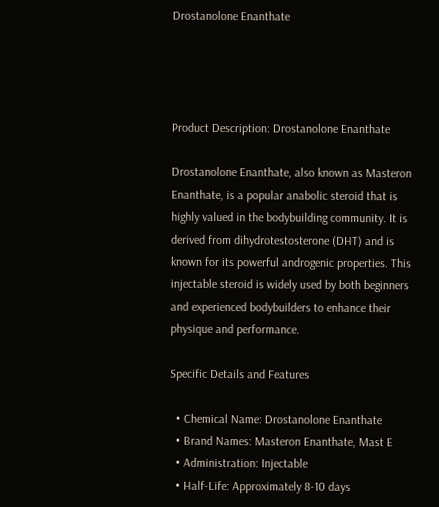Drostanolone Enanthate




Product Description: Drostanolone Enanthate

Drostanolone Enanthate, also known as Masteron Enanthate, is a popular anabolic steroid that is highly valued in the bodybuilding community. It is derived from dihydrotestosterone (DHT) and is known for its powerful androgenic properties. This injectable steroid is widely used by both beginners and experienced bodybuilders to enhance their physique and performance.

Specific Details and Features

  • Chemical Name: Drostanolone Enanthate
  • Brand Names: Masteron Enanthate, Mast E
  • Administration: Injectable
  • Half-Life: Approximately 8-10 days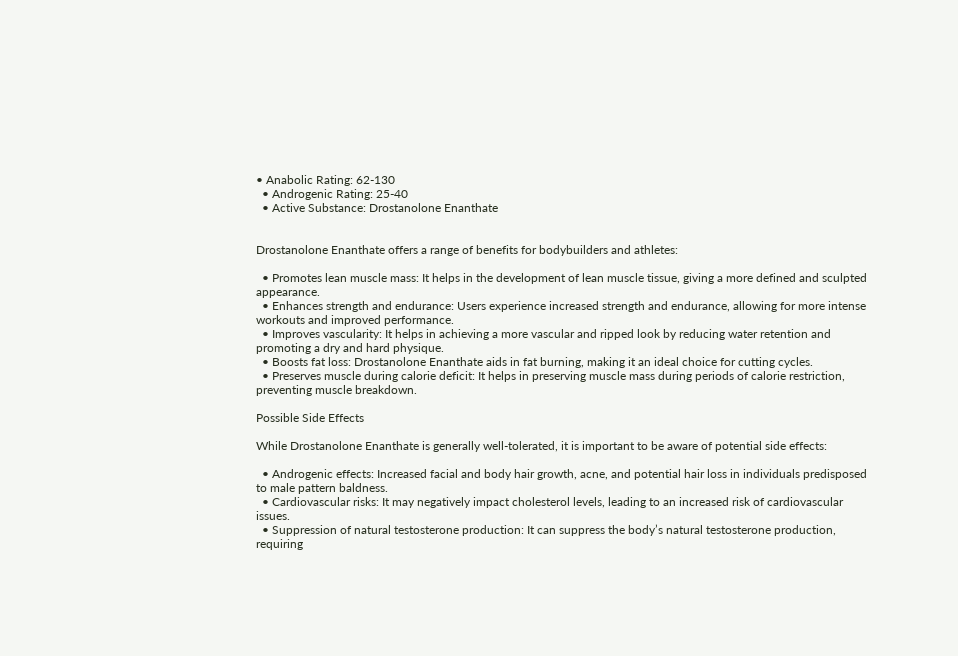• Anabolic Rating: 62-130
  • Androgenic Rating: 25-40
  • Active Substance: Drostanolone Enanthate


Drostanolone Enanthate offers a range of benefits for bodybuilders and athletes:

  • Promotes lean muscle mass: It helps in the development of lean muscle tissue, giving a more defined and sculpted appearance.
  • Enhances strength and endurance: Users experience increased strength and endurance, allowing for more intense workouts and improved performance.
  • Improves vascularity: It helps in achieving a more vascular and ripped look by reducing water retention and promoting a dry and hard physique.
  • Boosts fat loss: Drostanolone Enanthate aids in fat burning, making it an ideal choice for cutting cycles.
  • Preserves muscle during calorie deficit: It helps in preserving muscle mass during periods of calorie restriction, preventing muscle breakdown.

Possible Side Effects

While Drostanolone Enanthate is generally well-tolerated, it is important to be aware of potential side effects:

  • Androgenic effects: Increased facial and body hair growth, acne, and potential hair loss in individuals predisposed to male pattern baldness.
  • Cardiovascular risks: It may negatively impact cholesterol levels, leading to an increased risk of cardiovascular issues.
  • Suppression of natural testosterone production: It can suppress the body’s natural testosterone production, requiring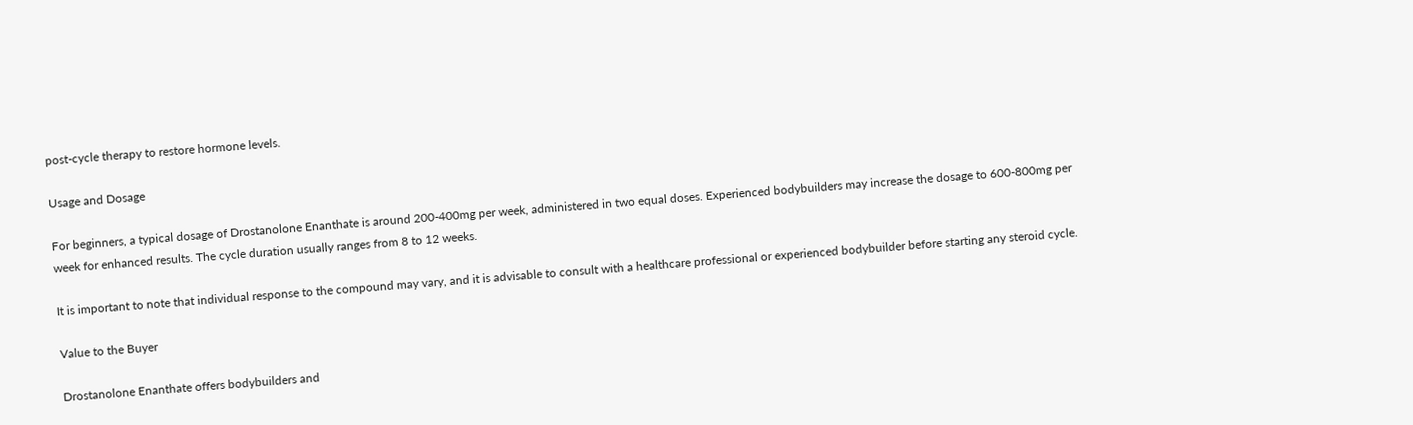post-cycle therapy to restore hormone levels.

Usage and Dosage

For beginners, a typical dosage of Drostanolone Enanthate is around 200-400mg per week, administered in two equal doses. Experienced bodybuilders may increase the dosage to 600-800mg per week for enhanced results. The cycle duration usually ranges from 8 to 12 weeks.

It is important to note that individual response to the compound may vary, and it is advisable to consult with a healthcare professional or experienced bodybuilder before starting any steroid cycle.

Value to the Buyer

Drostanolone Enanthate offers bodybuilders and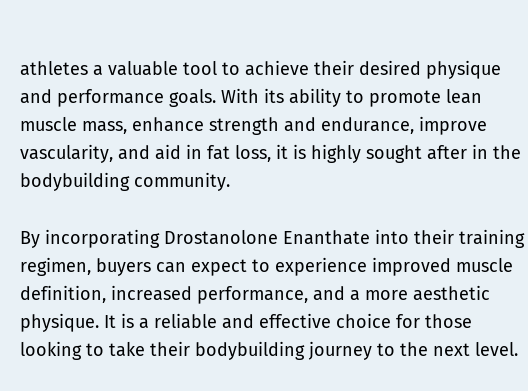athletes a valuable tool to achieve their desired physique and performance goals. With its ability to promote lean muscle mass, enhance strength and endurance, improve vascularity, and aid in fat loss, it is highly sought after in the bodybuilding community.

By incorporating Drostanolone Enanthate into their training regimen, buyers can expect to experience improved muscle definition, increased performance, and a more aesthetic physique. It is a reliable and effective choice for those looking to take their bodybuilding journey to the next level.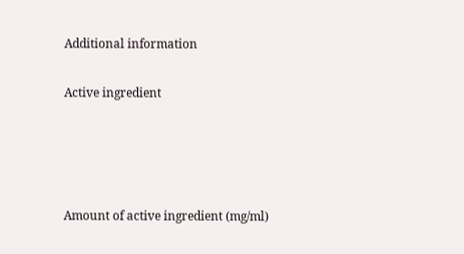Additional information

Active ingredient




Amount of active ingredient (mg/ml)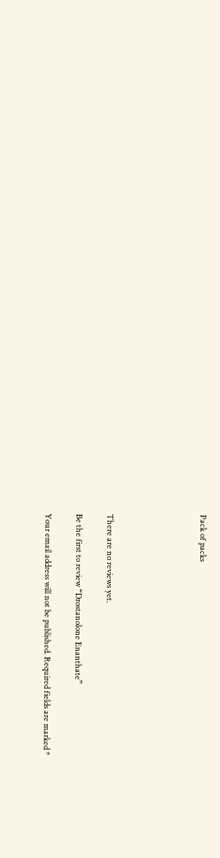Pack of packs





There are no reviews yet.

Be the first to review “Drostanolone Enanthate”

Your email address will not be published. Required fields are marked *